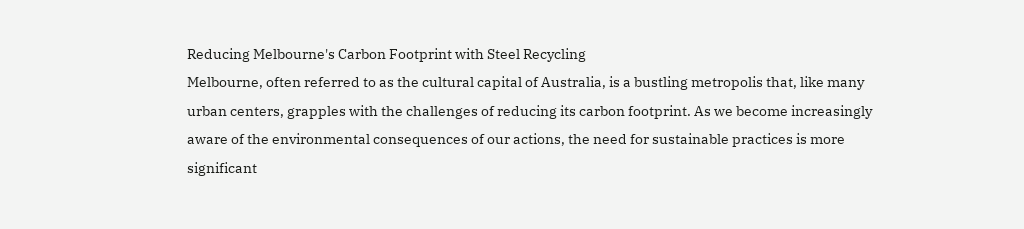Reducing Melbourne's Carbon Footprint with Steel Recycling
Melbourne, often referred to as the cultural capital of Australia, is a bustling metropolis that, like many urban centers, grapples with the challenges of reducing its carbon footprint. As we become increasingly aware of the environmental consequences of our actions, the need for sustainable practices is more significant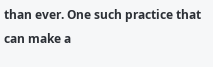than ever. One such practice that can make a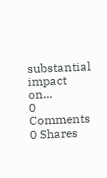substantial impact on...
0 Comments 0 Shares